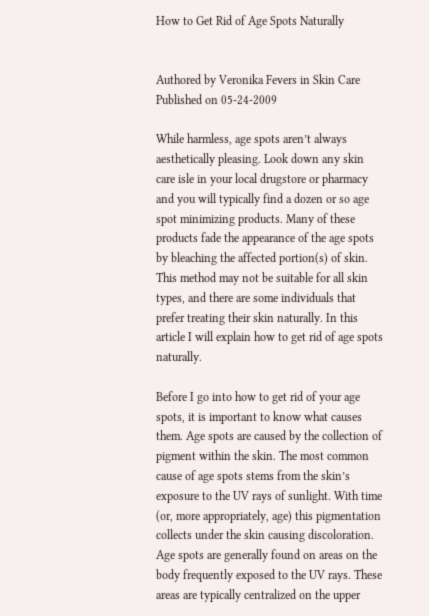How to Get Rid of Age Spots Naturally


Authored by Veronika Fevers in Skin Care
Published on 05-24-2009

While harmless, age spots aren’t always aesthetically pleasing. Look down any skin care isle in your local drugstore or pharmacy and you will typically find a dozen or so age spot minimizing products. Many of these products fade the appearance of the age spots by bleaching the affected portion(s) of skin. This method may not be suitable for all skin types, and there are some individuals that prefer treating their skin naturally. In this article I will explain how to get rid of age spots naturally.

Before I go into how to get rid of your age spots, it is important to know what causes them. Age spots are caused by the collection of pigment within the skin. The most common cause of age spots stems from the skin’s exposure to the UV rays of sunlight. With time (or, more appropriately, age) this pigmentation collects under the skin causing discoloration. Age spots are generally found on areas on the body frequently exposed to the UV rays. These areas are typically centralized on the upper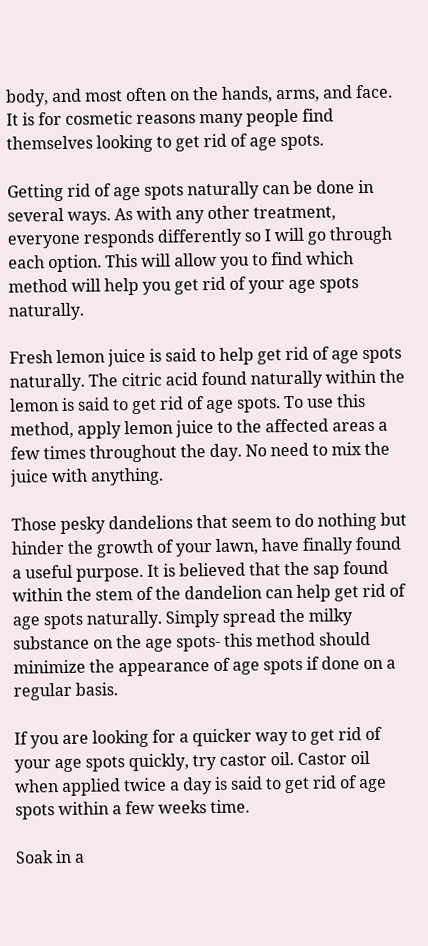body, and most often on the hands, arms, and face. It is for cosmetic reasons many people find themselves looking to get rid of age spots.

Getting rid of age spots naturally can be done in several ways. As with any other treatment, everyone responds differently so I will go through each option. This will allow you to find which method will help you get rid of your age spots naturally.

Fresh lemon juice is said to help get rid of age spots naturally. The citric acid found naturally within the lemon is said to get rid of age spots. To use this method, apply lemon juice to the affected areas a few times throughout the day. No need to mix the juice with anything.

Those pesky dandelions that seem to do nothing but hinder the growth of your lawn, have finally found a useful purpose. It is believed that the sap found within the stem of the dandelion can help get rid of age spots naturally. Simply spread the milky substance on the age spots- this method should minimize the appearance of age spots if done on a regular basis.

If you are looking for a quicker way to get rid of your age spots quickly, try castor oil. Castor oil when applied twice a day is said to get rid of age spots within a few weeks time.

Soak in a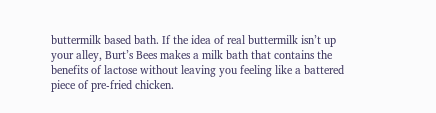buttermilk based bath. If the idea of real buttermilk isn’t up your alley, Burt’s Bees makes a milk bath that contains the benefits of lactose without leaving you feeling like a battered piece of pre-fried chicken.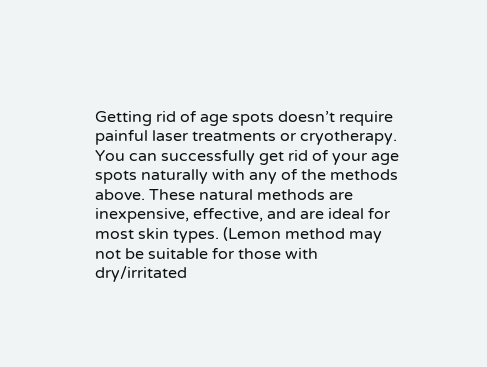Getting rid of age spots doesn’t require painful laser treatments or cryotherapy. You can successfully get rid of your age spots naturally with any of the methods above. These natural methods are inexpensive, effective, and are ideal for most skin types. (Lemon method may not be suitable for those with dry/irritated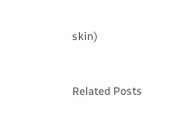skin)


Related Posts